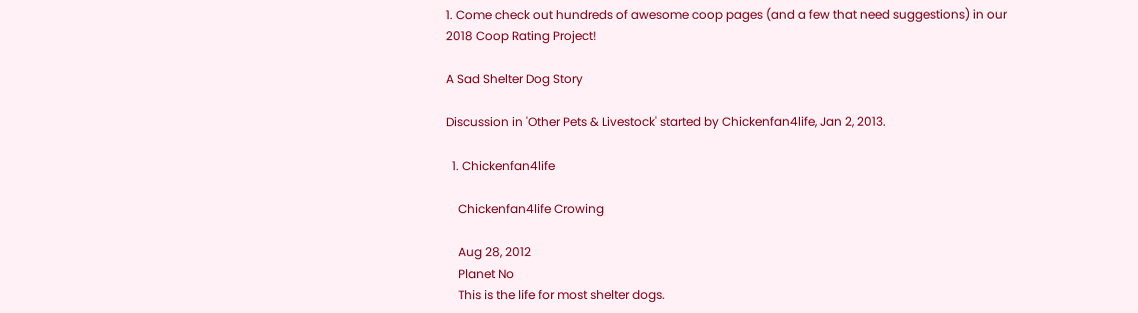1. Come check out hundreds of awesome coop pages (and a few that need suggestions) in our 2018 Coop Rating Project!

A Sad Shelter Dog Story

Discussion in 'Other Pets & Livestock' started by Chickenfan4life, Jan 2, 2013.

  1. Chickenfan4life

    Chickenfan4life Crowing

    Aug 28, 2012
    Planet No
    This is the life for most shelter dogs.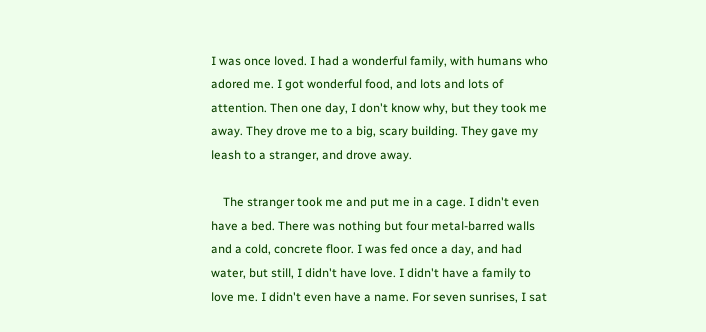I was once loved. I had a wonderful family, with humans who adored me. I got wonderful food, and lots and lots of attention. Then one day, I don't know why, but they took me away. They drove me to a big, scary building. They gave my leash to a stranger, and drove away.

    The stranger took me and put me in a cage. I didn't even have a bed. There was nothing but four metal-barred walls and a cold, concrete floor. I was fed once a day, and had water, but still, I didn't have love. I didn't have a family to love me. I didn't even have a name. For seven sunrises, I sat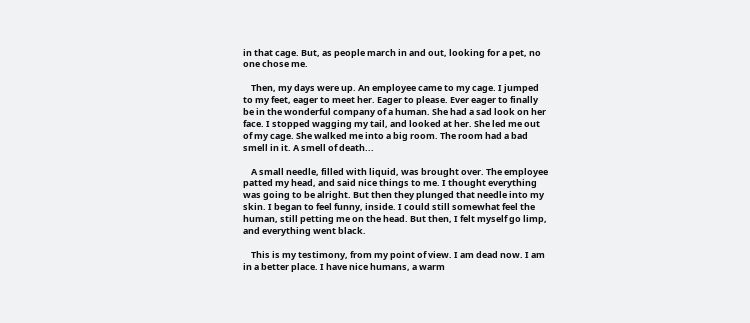in that cage. But, as people march in and out, looking for a pet, no one chose me.

    Then, my days were up. An employee came to my cage. I jumped to my feet, eager to meet her. Eager to please. Ever eager to finally be in the wonderful company of a human. She had a sad look on her face. I stopped wagging my tail, and looked at her. She led me out of my cage. She walked me into a big room. The room had a bad smell in it. A smell of death...

    A small needle, filled with liquid, was brought over. The employee patted my head, and said nice things to me. I thought everything was going to be alright. But then they plunged that needle into my skin. I began to feel funny, inside. I could still somewhat feel the human, still petting me on the head. But then, I felt myself go limp, and everything went black.

    This is my testimony, from my point of view. I am dead now. I am in a better place. I have nice humans, a warm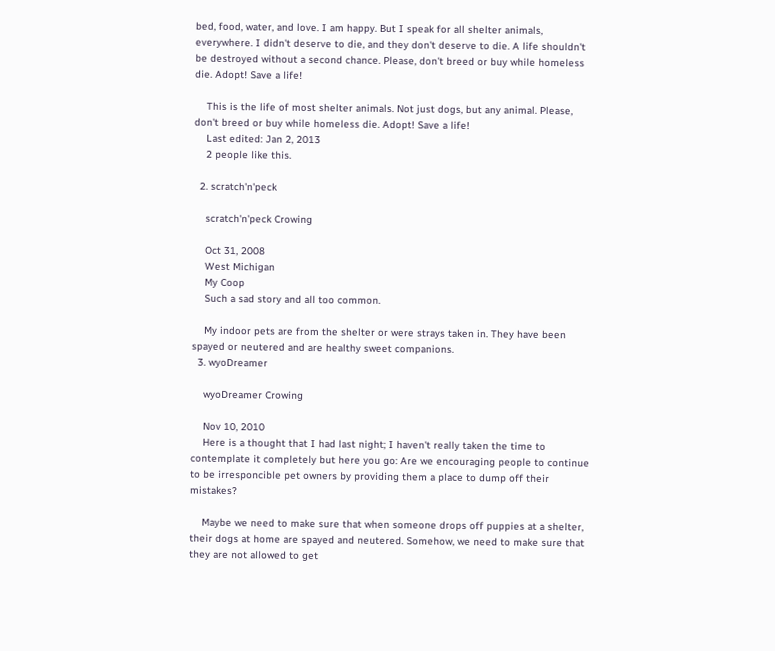bed, food, water, and love. I am happy. But I speak for all shelter animals, everywhere. I didn't deserve to die, and they don't deserve to die. A life shouldn't be destroyed without a second chance. Please, don't breed or buy while homeless die. Adopt! Save a life!

    This is the life of most shelter animals. Not just dogs, but any animal. Please, don't breed or buy while homeless die. Adopt! Save a life!
    Last edited: Jan 2, 2013
    2 people like this.

  2. scratch'n'peck

    scratch'n'peck Crowing

    Oct 31, 2008
    West Michigan
    My Coop
    Such a sad story and all too common.

    My indoor pets are from the shelter or were strays taken in. They have been spayed or neutered and are healthy sweet companions.
  3. wyoDreamer

    wyoDreamer Crowing

    Nov 10, 2010
    Here is a thought that I had last night; I haven't really taken the time to contemplate it completely but here you go: Are we encouraging people to continue to be irresponcible pet owners by providing them a place to dump off their mistakes?

    Maybe we need to make sure that when someone drops off puppies at a shelter, their dogs at home are spayed and neutered. Somehow, we need to make sure that they are not allowed to get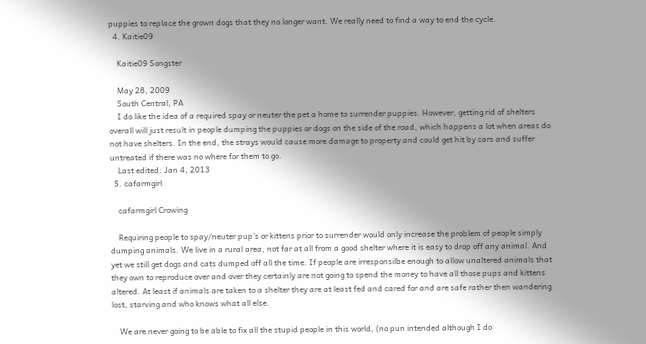puppies to replace the grown dogs that they no longer want. We really need to find a way to end the cycle.
  4. Kaitie09

    Kaitie09 Songster

    May 28, 2009
    South Central, PA
    I do like the idea of a required spay or neuter the pet a home to surrender puppies. However, getting rid of shelters overall will just result in people dumping the puppies or dogs on the side of the road, which happens a lot when areas do not have shelters. In the end, the strays would cause more damage to property and could get hit by cars and suffer untreated if there was no where for them to go.
    Last edited: Jan 4, 2013
  5. cafarmgirl

    cafarmgirl Crowing

    Requiring people to spay/neuter pup's or kittens prior to surrender would only increase the problem of people simply dumping animals. We live in a rural area, not far at all from a good shelter where it is easy to drop off any animal. And yet we still get dogs and cats dumped off all the time. If people are irresponsilbe enough to allow unaltered animals that they own to reproduce over and over they certainly are not going to spend the money to have all those pups and kittens altered. At least if animals are taken to a shelter they are at least fed and cared for and are safe rather then wandering lost, starving and who knows what all else.

    We are never going to be able to fix all the stupid people in this world, (no pun intended although I do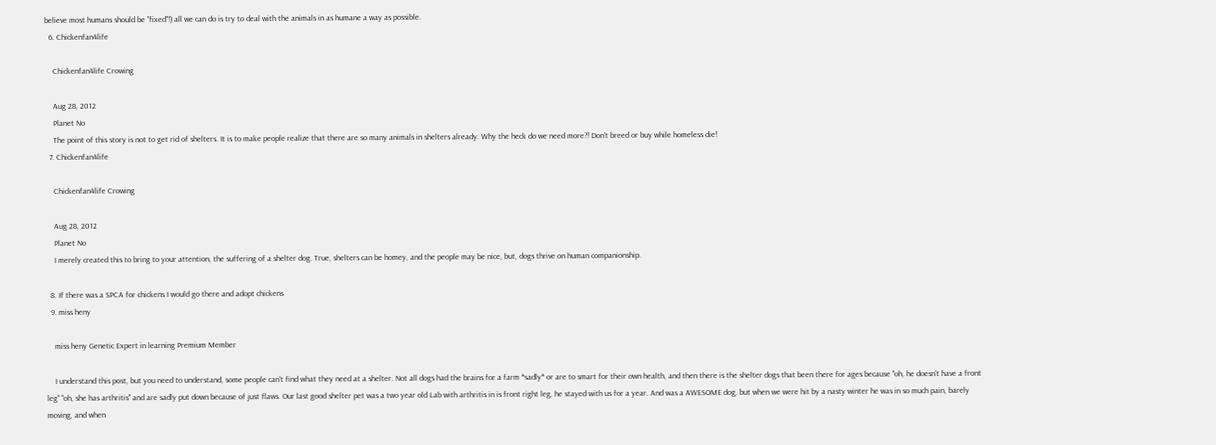believe most humans should be "fixed"!) all we can do is try to deal with the animals in as humane a way as possible.
  6. Chickenfan4life

    Chickenfan4life Crowing

    Aug 28, 2012
    Planet No
    The point of this story is not to get rid of shelters. It is to make people realize that there are so many animals in shelters already. Why the heck do we need more?! Don't breed or buy while homeless die!
  7. Chickenfan4life

    Chickenfan4life Crowing

    Aug 28, 2012
    Planet No
    I merely created this to bring to your attention, the suffering of a shelter dog. True, shelters can be homey, and the people may be nice, but, dogs thrive on human companionship.

  8. If there was a SPCA for chickens I would go there and adopt chickens
  9. miss heny

    miss heny Genetic Expert in learning Premium Member

    I understand this post, but you need to understand, some people can't find what they need at a shelter. Not all dogs had the brains for a farm *sadly* or are to smart for their own health, and then there is the shelter dogs that been there for ages because "oh, he doesn't have a front leg" "oh, she has arthritis" and are sadly put down because of just flaws. Our last good shelter pet was a two year old Lab with arthritis in is front right leg, he stayed with us for a year. And was a AWESOME dog, but when we were hit by a nasty winter he was in so much pain, barely moving, and when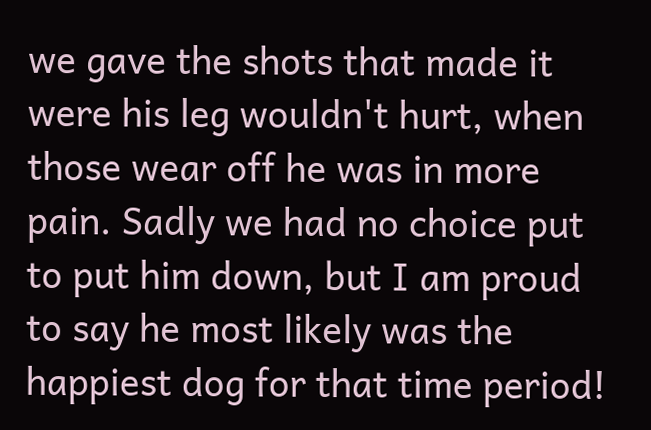we gave the shots that made it were his leg wouldn't hurt, when those wear off he was in more pain. Sadly we had no choice put to put him down, but I am proud to say he most likely was the happiest dog for that time period!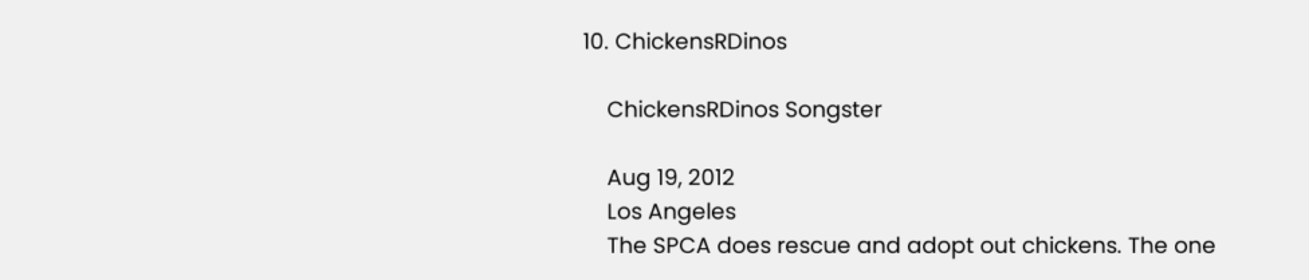10. ChickensRDinos

    ChickensRDinos Songster

    Aug 19, 2012
    Los Angeles
    The SPCA does rescue and adopt out chickens. The one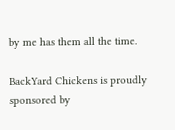by me has them all the time.

BackYard Chickens is proudly sponsored by